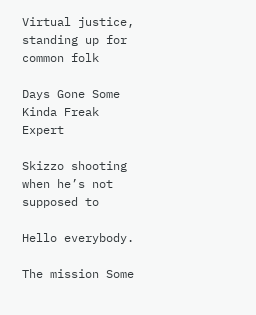Virtual justice, standing up for common folk

Days Gone Some Kinda Freak Expert

Skizzo shooting when he’s not supposed to

Hello everybody.

The mission Some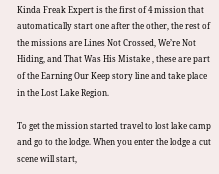Kinda Freak Expert is the first of 4 mission that automatically start one after the other, the rest of the missions are Lines Not Crossed, We’re Not Hiding, and That Was His Mistake , these are part of the Earning Our Keep story line and take place in the Lost Lake Region.

To get the mission started travel to lost lake camp and go to the lodge. When you enter the lodge a cut scene will start,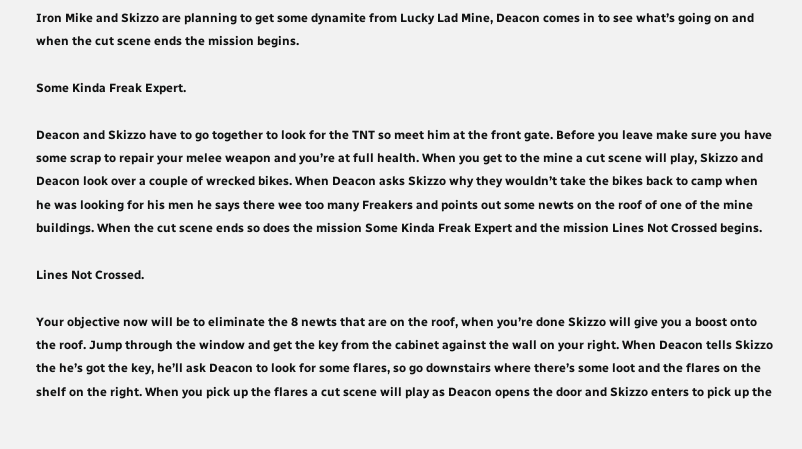Iron Mike and Skizzo are planning to get some dynamite from Lucky Lad Mine, Deacon comes in to see what’s going on and when the cut scene ends the mission begins.

Some Kinda Freak Expert.

Deacon and Skizzo have to go together to look for the TNT so meet him at the front gate. Before you leave make sure you have some scrap to repair your melee weapon and you’re at full health. When you get to the mine a cut scene will play, Skizzo and Deacon look over a couple of wrecked bikes. When Deacon asks Skizzo why they wouldn’t take the bikes back to camp when he was looking for his men he says there wee too many Freakers and points out some newts on the roof of one of the mine buildings. When the cut scene ends so does the mission Some Kinda Freak Expert and the mission Lines Not Crossed begins.

Lines Not Crossed.

Your objective now will be to eliminate the 8 newts that are on the roof, when you’re done Skizzo will give you a boost onto the roof. Jump through the window and get the key from the cabinet against the wall on your right. When Deacon tells Skizzo the he’s got the key, he’ll ask Deacon to look for some flares, so go downstairs where there’s some loot and the flares on the shelf on the right. When you pick up the flares a cut scene will play as Deacon opens the door and Skizzo enters to pick up the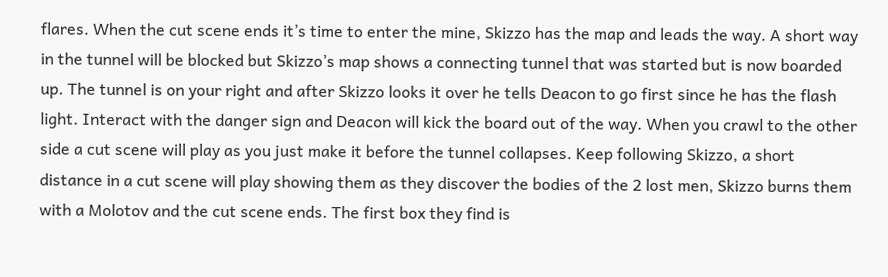flares. When the cut scene ends it’s time to enter the mine, Skizzo has the map and leads the way. A short way in the tunnel will be blocked but Skizzo’s map shows a connecting tunnel that was started but is now boarded up. The tunnel is on your right and after Skizzo looks it over he tells Deacon to go first since he has the flash light. Interact with the danger sign and Deacon will kick the board out of the way. When you crawl to the other side a cut scene will play as you just make it before the tunnel collapses. Keep following Skizzo, a short distance in a cut scene will play showing them as they discover the bodies of the 2 lost men, Skizzo burns them with a Molotov and the cut scene ends. The first box they find is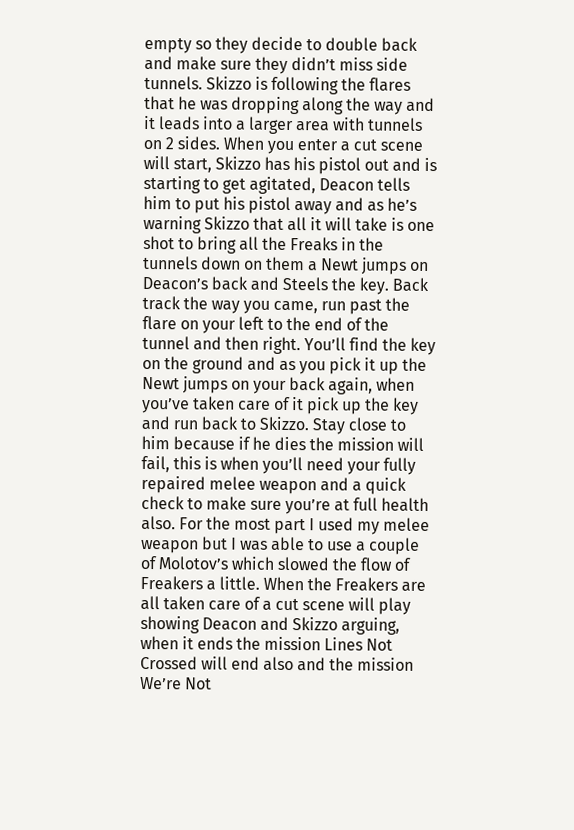empty so they decide to double back and make sure they didn’t miss side tunnels. Skizzo is following the flares that he was dropping along the way and it leads into a larger area with tunnels on 2 sides. When you enter a cut scene will start, Skizzo has his pistol out and is starting to get agitated, Deacon tells him to put his pistol away and as he’s warning Skizzo that all it will take is one shot to bring all the Freaks in the tunnels down on them a Newt jumps on Deacon’s back and Steels the key. Back track the way you came, run past the flare on your left to the end of the tunnel and then right. You’ll find the key on the ground and as you pick it up the Newt jumps on your back again, when you’ve taken care of it pick up the key and run back to Skizzo. Stay close to him because if he dies the mission will fail, this is when you’ll need your fully repaired melee weapon and a quick check to make sure you’re at full health also. For the most part I used my melee weapon but I was able to use a couple of Molotov’s which slowed the flow of Freakers a little. When the Freakers are all taken care of a cut scene will play showing Deacon and Skizzo arguing, when it ends the mission Lines Not Crossed will end also and the mission We’re Not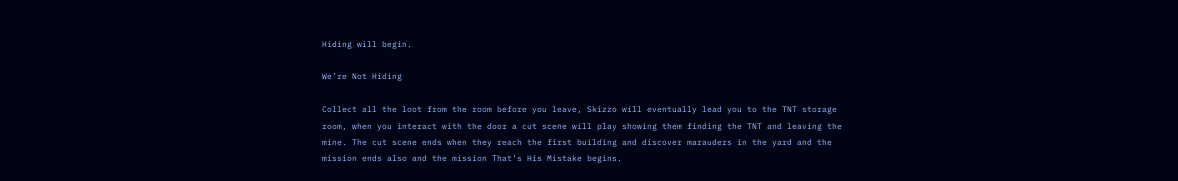Hiding will begin.

We’re Not Hiding

Collect all the loot from the room before you leave, Skizzo will eventually lead you to the TNT storage room, when you interact with the door a cut scene will play showing them finding the TNT and leaving the mine. The cut scene ends when they reach the first building and discover marauders in the yard and the mission ends also and the mission That’s His Mistake begins.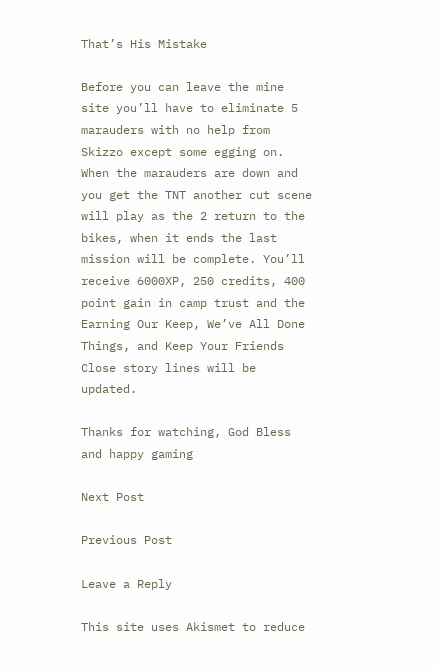That’s His Mistake

Before you can leave the mine site you’ll have to eliminate 5 marauders with no help from Skizzo except some egging on. When the marauders are down and you get the TNT another cut scene will play as the 2 return to the bikes, when it ends the last mission will be complete. You’ll receive 6000XP, 250 credits, 400 point gain in camp trust and the Earning Our Keep, We’ve All Done Things, and Keep Your Friends Close story lines will be updated.

Thanks for watching, God Bless and happy gaming

Next Post

Previous Post

Leave a Reply

This site uses Akismet to reduce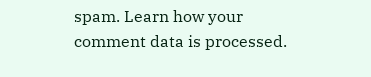spam. Learn how your comment data is processed.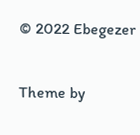© 2022 Ebegezer

Theme by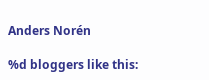Anders Norén

%d bloggers like this: